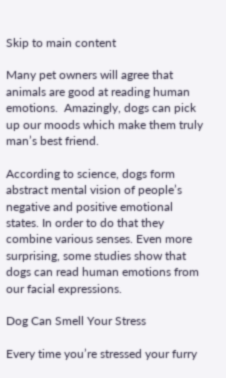Skip to main content

Many pet owners will agree that animals are good at reading human emotions.  Amazingly, dogs can pick up our moods which make them truly man’s best friend.

According to science, dogs form abstract mental vision of people’s negative and positive emotional states. In order to do that they combine various senses. Even more surprising, some studies show that dogs can read human emotions from our facial expressions.

Dog Can Smell Your Stress

Every time you’re stressed your furry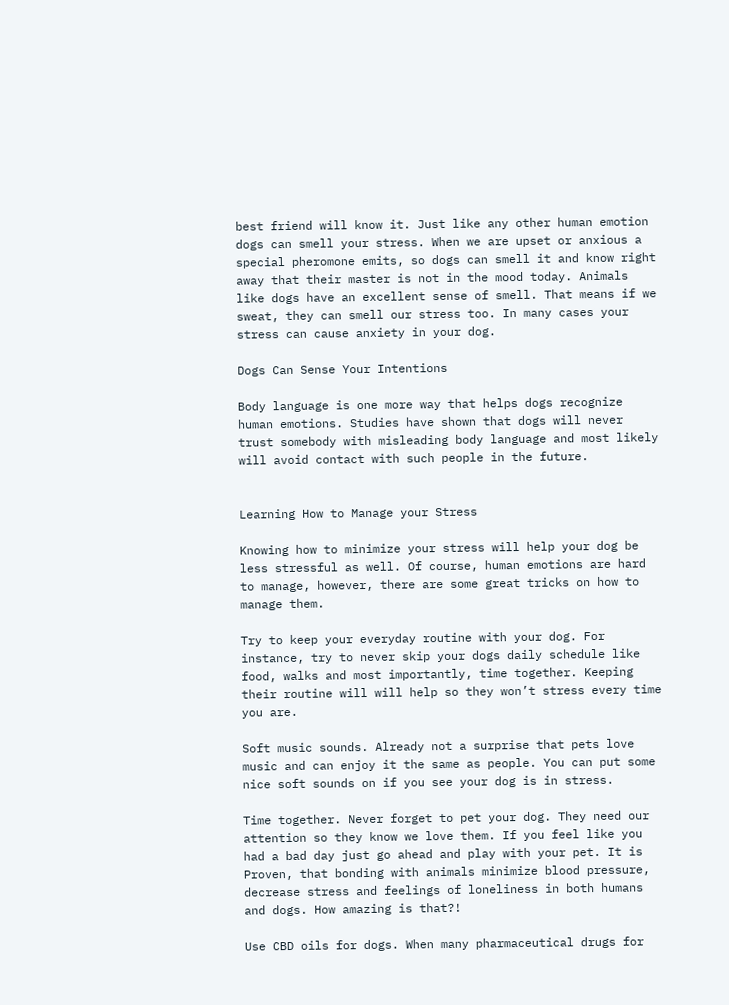best friend will know it. Just like any other human emotion dogs can smell your stress. When we are upset or anxious a special pheromone emits, so dogs can smell it and know right away that their master is not in the mood today. Animals like dogs have an excellent sense of smell. That means if we sweat, they can smell our stress too. In many cases your stress can cause anxiety in your dog.

Dogs Can Sense Your Intentions

Body language is one more way that helps dogs recognize human emotions. Studies have shown that dogs will never trust somebody with misleading body language and most likely will avoid contact with such people in the future.


Learning How to Manage your Stress

Knowing how to minimize your stress will help your dog be less stressful as well. Of course, human emotions are hard to manage, however, there are some great tricks on how to manage them.

Try to keep your everyday routine with your dog. For instance, try to never skip your dogs daily schedule like food, walks and most importantly, time together. Keeping their routine will will help so they won’t stress every time you are.

Soft music sounds. Already not a surprise that pets love music and can enjoy it the same as people. You can put some nice soft sounds on if you see your dog is in stress.

Time together. Never forget to pet your dog. They need our attention so they know we love them. If you feel like you had a bad day just go ahead and play with your pet. It is Proven, that bonding with animals minimize blood pressure, decrease stress and feelings of loneliness in both humans and dogs. How amazing is that?!

Use CBD oils for dogs. When many pharmaceutical drugs for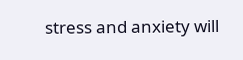stress and anxiety will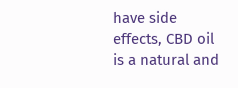have side effects, CBD oil is a natural and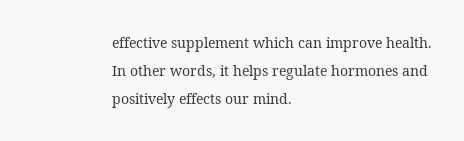effective supplement which can improve health. In other words, it helps regulate hormones and positively effects our mind.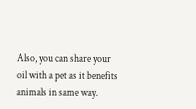Also, you can share your oil with a pet as it benefits animals in same way.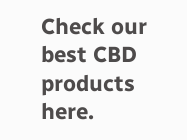Check our best CBD products here.